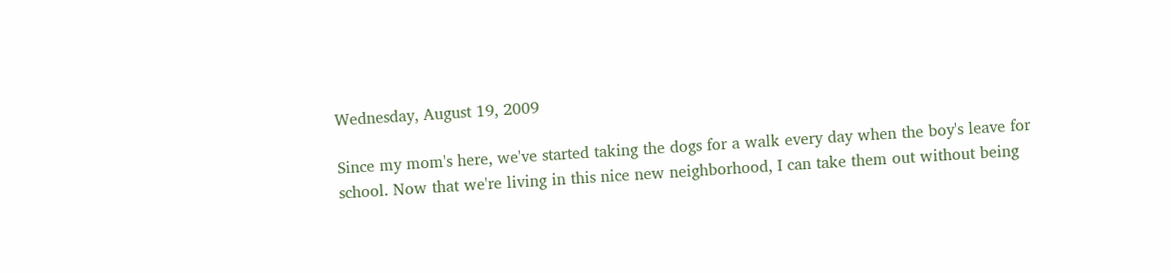Wednesday, August 19, 2009

Since my mom's here, we've started taking the dogs for a walk every day when the boy's leave for school. Now that we're living in this nice new neighborhood, I can take them out without being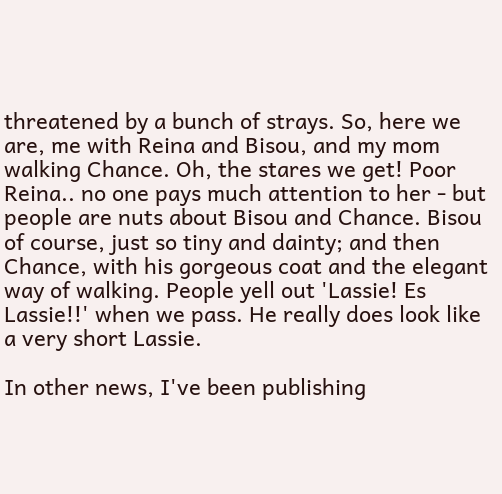threatened by a bunch of strays. So, here we are, me with Reina and Bisou, and my mom walking Chance. Oh, the stares we get! Poor Reina.. no one pays much attention to her - but people are nuts about Bisou and Chance. Bisou of course, just so tiny and dainty; and then Chance, with his gorgeous coat and the elegant way of walking. People yell out 'Lassie! Es Lassie!!' when we pass. He really does look like a very short Lassie.

In other news, I've been publishing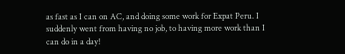as fast as I can on AC, and doing some work for Expat Peru. I suddenly went from having no job, to having more work than I can do in a day!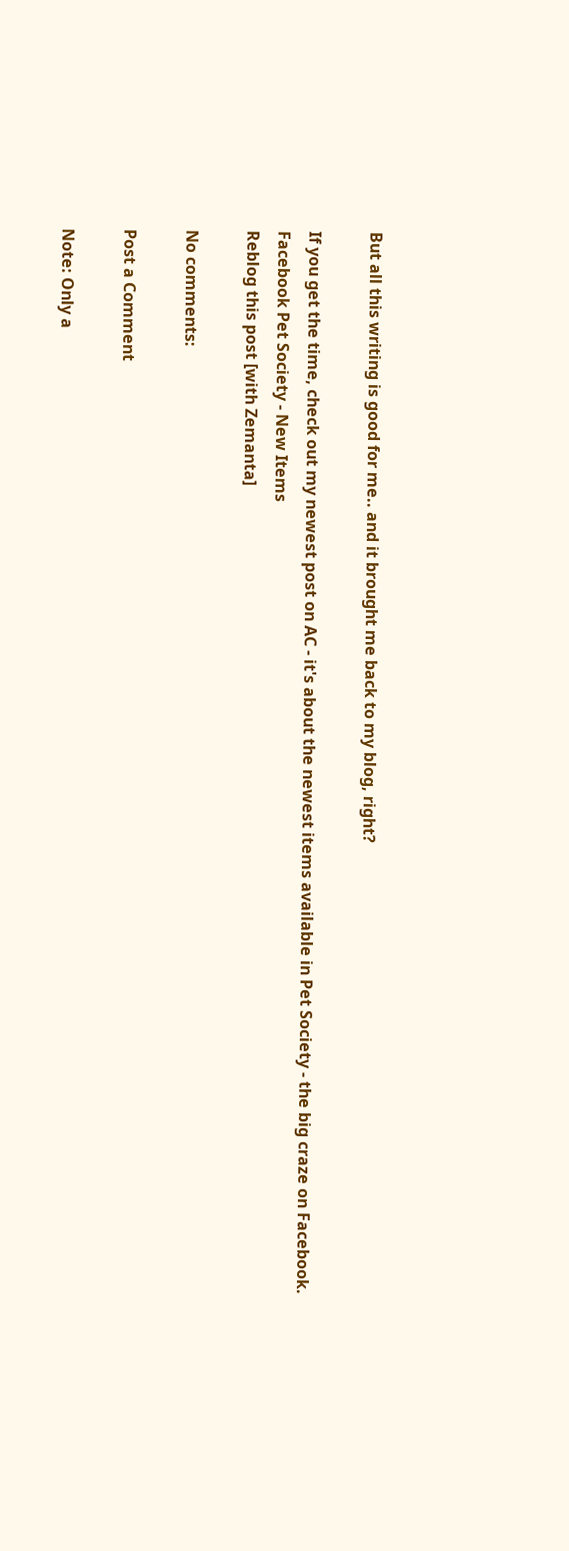But all this writing is good for me.. and it brought me back to my blog, right?

If you get the time, check out my newest post on AC - it's about the newest items available in Pet Society - the big craze on Facebook.
Facebook Pet Society - New Items
Reblog this post [with Zemanta]

No comments:

Post a Comment

Note: Only a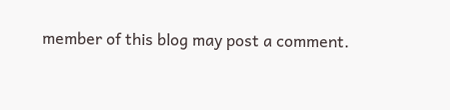member of this blog may post a comment.